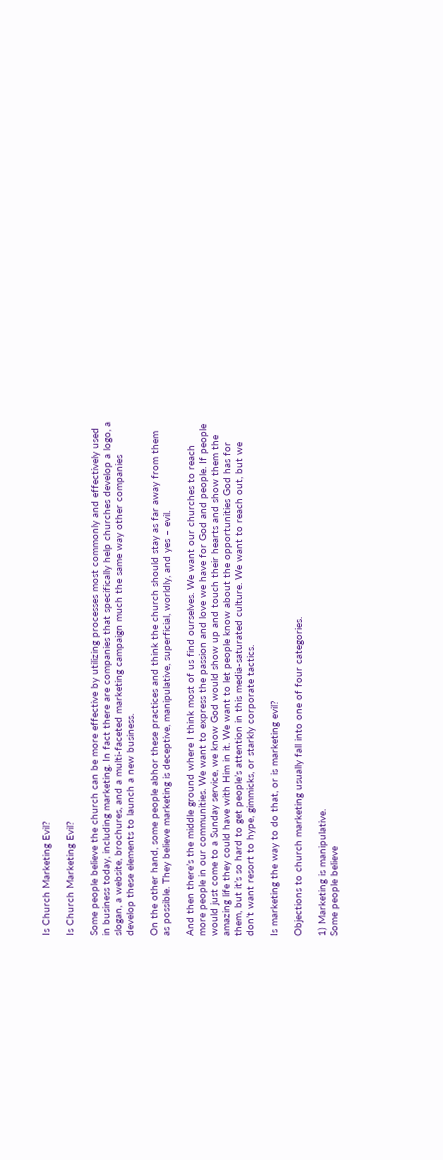Is Church Marketing Evil?

Is Church Marketing Evil?

Some people believe the church can be more effective by utilizing processes most commonly and effectively used in business today, including marketing. In fact there are companies that specifically help churches develop a logo, a slogan, a website, brochures, and a multi-faceted marketing campaign much the same way other companies develop these elements to launch a new business.

On the other hand, some people abhor these practices and think the church should stay as far away from them as possible. They believe marketing is deceptive, manipulative, superficial, worldly, and yes – evil.

And then there’s the middle ground where I think most of us find ourselves. We want our churches to reach more people in our communities. We want to express the passion and love we have for God and people. If people would just come to a Sunday service, we know God would show up and touch their hearts and show them the amazing life they could have with Him in it. We want to let people know about the opportunities God has for them, but it’s so hard to get people’s attention in this media-saturated culture. We want to reach out, but we don’t want resort to hype, gimmicks, or starkly corporate tactics.

Is marketing the way to do that, or is marketing evil?

Objections to church marketing usually fall into one of four categories.

1) Marketing is manipulative.
Some people believe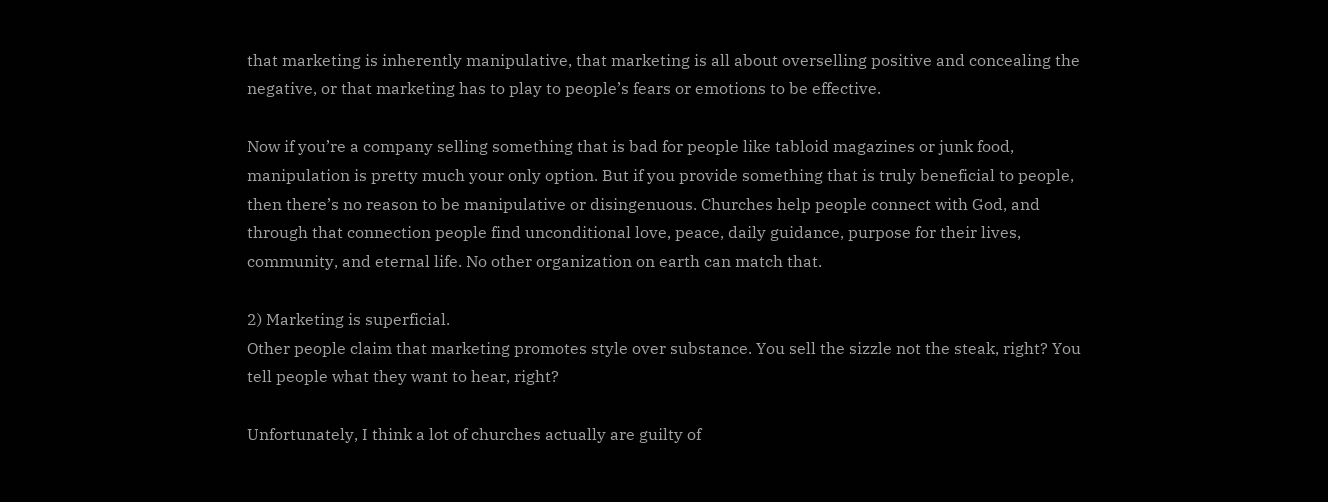that marketing is inherently manipulative, that marketing is all about overselling positive and concealing the negative, or that marketing has to play to people’s fears or emotions to be effective.

Now if you’re a company selling something that is bad for people like tabloid magazines or junk food, manipulation is pretty much your only option. But if you provide something that is truly beneficial to people, then there’s no reason to be manipulative or disingenuous. Churches help people connect with God, and through that connection people find unconditional love, peace, daily guidance, purpose for their lives, community, and eternal life. No other organization on earth can match that.

2) Marketing is superficial.
Other people claim that marketing promotes style over substance. You sell the sizzle not the steak, right? You tell people what they want to hear, right?

Unfortunately, I think a lot of churches actually are guilty of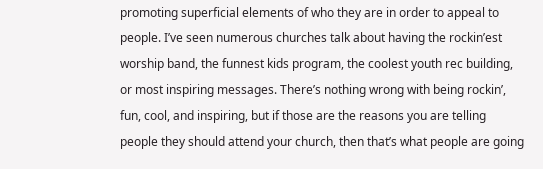promoting superficial elements of who they are in order to appeal to people. I’ve seen numerous churches talk about having the rockin’est worship band, the funnest kids program, the coolest youth rec building, or most inspiring messages. There’s nothing wrong with being rockin’, fun, cool, and inspiring, but if those are the reasons you are telling people they should attend your church, then that’s what people are going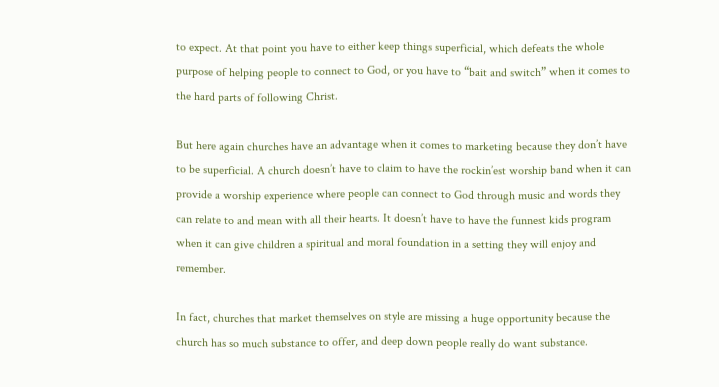to expect. At that point you have to either keep things superficial, which defeats the whole purpose of helping people to connect to God, or you have to “bait and switch” when it comes to the hard parts of following Christ.

But here again churches have an advantage when it comes to marketing because they don’t have to be superficial. A church doesn’t have to claim to have the rockin’est worship band when it can provide a worship experience where people can connect to God through music and words they can relate to and mean with all their hearts. It doesn’t have to have the funnest kids program when it can give children a spiritual and moral foundation in a setting they will enjoy and remember.

In fact, churches that market themselves on style are missing a huge opportunity because the church has so much substance to offer, and deep down people really do want substance.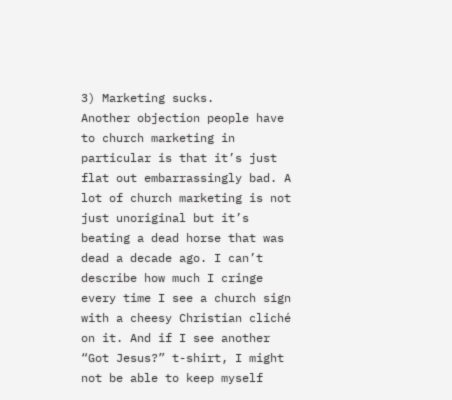3) Marketing sucks.
Another objection people have to church marketing in particular is that it’s just flat out embarrassingly bad. A lot of church marketing is not just unoriginal but it’s beating a dead horse that was dead a decade ago. I can’t describe how much I cringe every time I see a church sign with a cheesy Christian cliché on it. And if I see another “Got Jesus?” t-shirt, I might not be able to keep myself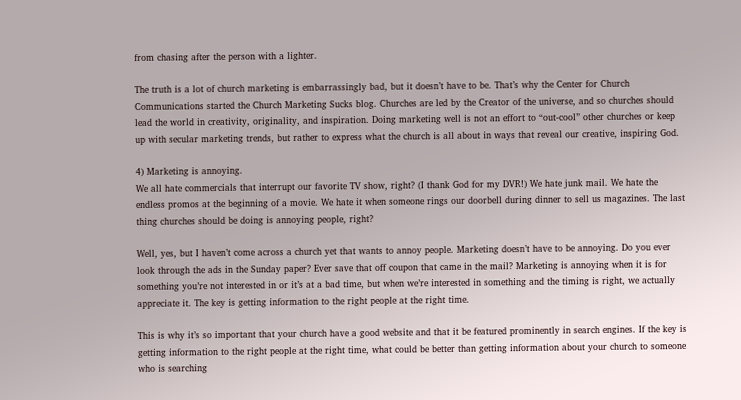from chasing after the person with a lighter.

The truth is a lot of church marketing is embarrassingly bad, but it doesn’t have to be. That’s why the Center for Church Communications started the Church Marketing Sucks blog. Churches are led by the Creator of the universe, and so churches should lead the world in creativity, originality, and inspiration. Doing marketing well is not an effort to “out-cool” other churches or keep up with secular marketing trends, but rather to express what the church is all about in ways that reveal our creative, inspiring God.

4) Marketing is annoying.
We all hate commercials that interrupt our favorite TV show, right? (I thank God for my DVR!) We hate junk mail. We hate the endless promos at the beginning of a movie. We hate it when someone rings our doorbell during dinner to sell us magazines. The last thing churches should be doing is annoying people, right?

Well, yes, but I haven’t come across a church yet that wants to annoy people. Marketing doesn’t have to be annoying. Do you ever look through the ads in the Sunday paper? Ever save that off coupon that came in the mail? Marketing is annoying when it is for something you’re not interested in or it’s at a bad time, but when we’re interested in something and the timing is right, we actually appreciate it. The key is getting information to the right people at the right time.

This is why it’s so important that your church have a good website and that it be featured prominently in search engines. If the key is getting information to the right people at the right time, what could be better than getting information about your church to someone who is searching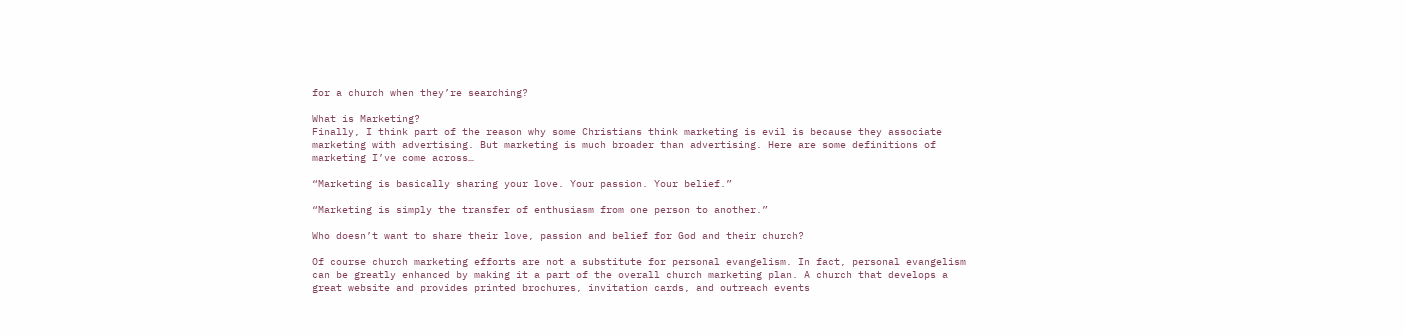for a church when they’re searching?

What is Marketing?
Finally, I think part of the reason why some Christians think marketing is evil is because they associate marketing with advertising. But marketing is much broader than advertising. Here are some definitions of marketing I’ve come across…

“Marketing is basically sharing your love. Your passion. Your belief.”

“Marketing is simply the transfer of enthusiasm from one person to another.”

Who doesn’t want to share their love, passion and belief for God and their church?

Of course church marketing efforts are not a substitute for personal evangelism. In fact, personal evangelism can be greatly enhanced by making it a part of the overall church marketing plan. A church that develops a great website and provides printed brochures, invitation cards, and outreach events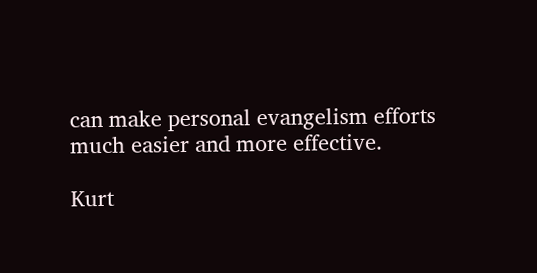can make personal evangelism efforts much easier and more effective.

Kurt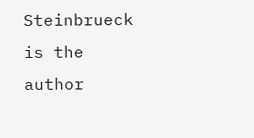Steinbrueck is the author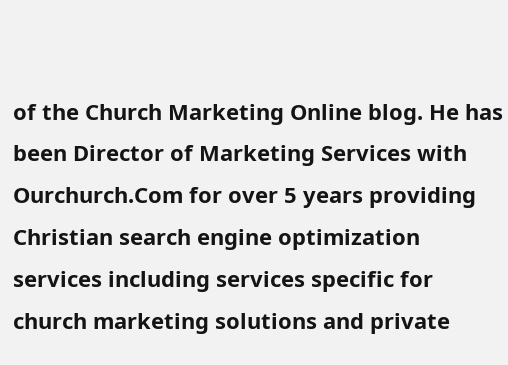of the Church Marketing Online blog. He has been Director of Marketing Services with Ourchurch.Com for over 5 years providing Christian search engine optimization services including services specific for church marketing solutions and private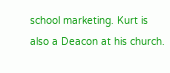school marketing. Kurt is also a Deacon at his church.